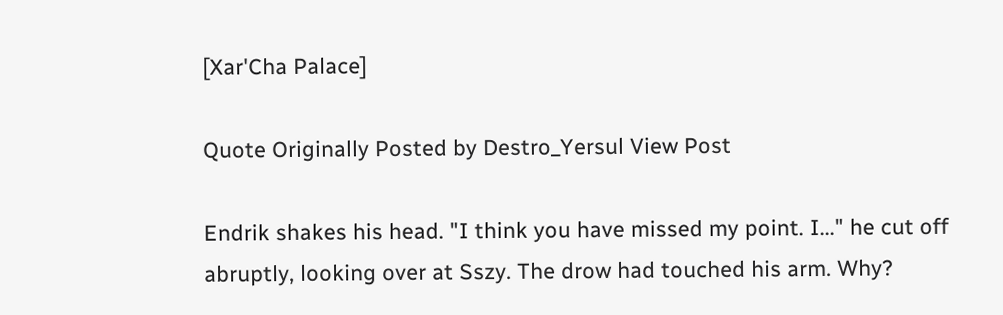[Xar'Cha Palace]

Quote Originally Posted by Destro_Yersul View Post

Endrik shakes his head. "I think you have missed my point. I..." he cut off abruptly, looking over at Sszy. The drow had touched his arm. Why?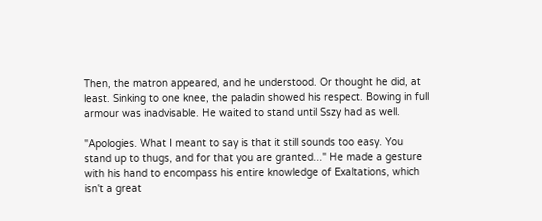Then, the matron appeared, and he understood. Or thought he did, at least. Sinking to one knee, the paladin showed his respect. Bowing in full armour was inadvisable. He waited to stand until Sszy had as well.

"Apologies. What I meant to say is that it still sounds too easy. You stand up to thugs, and for that you are granted..." He made a gesture with his hand to encompass his entire knowledge of Exaltations, which isn't a great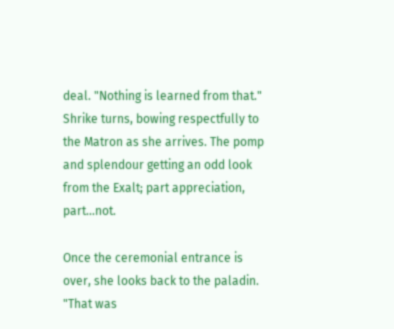deal. "Nothing is learned from that."
Shrike turns, bowing respectfully to the Matron as she arrives. The pomp and splendour getting an odd look from the Exalt; part appreciation, part...not.

Once the ceremonial entrance is over, she looks back to the paladin. "That was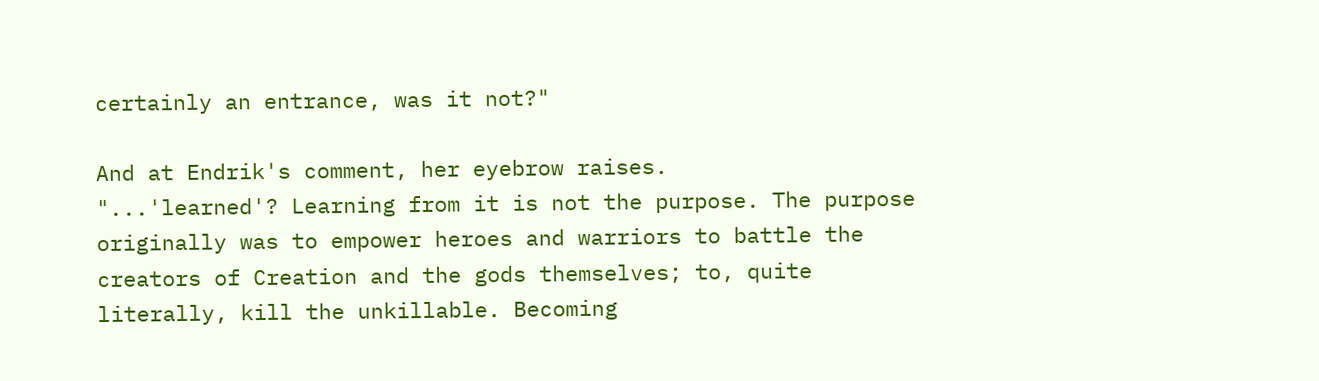certainly an entrance, was it not?"

And at Endrik's comment, her eyebrow raises.
"...'learned'? Learning from it is not the purpose. The purpose originally was to empower heroes and warriors to battle the creators of Creation and the gods themselves; to, quite literally, kill the unkillable. Becoming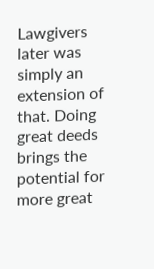Lawgivers later was simply an extension of that. Doing great deeds brings the potential for more great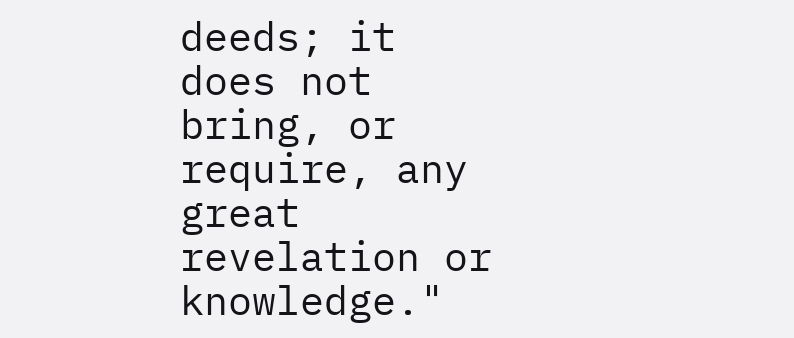deeds; it does not bring, or require, any great revelation or knowledge."